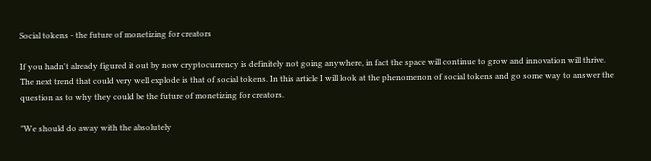Social tokens - the future of monetizing for creators

If you hadn't already figured it out by now cryptocurrency is definitely not going anywhere, in fact the space will continue to grow and innovation will thrive. The next trend that could very well explode is that of social tokens. In this article I will look at the phenomenon of social tokens and go some way to answer the question as to why they could be the future of monetizing for creators.

"We should do away with the absolutely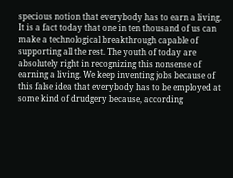specious notion that everybody has to earn a living. It is a fact today that one in ten thousand of us can make a technological breakthrough capable of supporting all the rest. The youth of today are absolutely right in recognizing this nonsense of earning a living. We keep inventing jobs because of this false idea that everybody has to be employed at some kind of drudgery because, according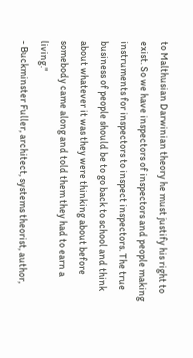to Malthusian Darwinian theory he must justify his right to exist. So we have inspectors of inspectors and people making instruments for inspectors to inspect inspectors. The true business of people should be to go back to school and think about whatever it was they were thinking about before somebody came along and told them they had to earn a living."
- Buckminster Fuller, architect, systems theorist, author,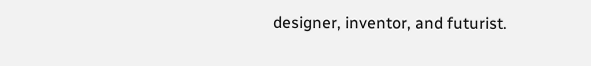designer, inventor, and futurist.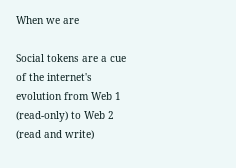When we are

Social tokens are a cue of the internet's evolution from Web 1 (read-only) to Web 2 (read and write)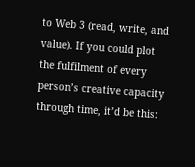to Web 3 (read, write, and value). If you could plot the fulfilment of every person’s creative capacity through time, it’d be this: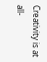Creativity is at all-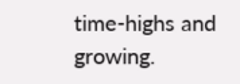time-highs and growing.